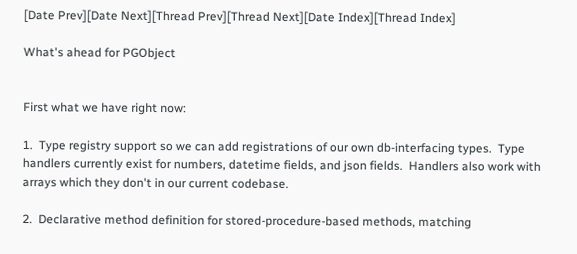[Date Prev][Date Next][Thread Prev][Thread Next][Date Index][Thread Index]

What's ahead for PGObject


First what we have right now:

1.  Type registry support so we can add registrations of our own db-interfacing types.  Type handlers currently exist for numbers, datetime fields, and json fields.  Handlers also work with arrays which they don't in our current codebase.

2.  Declarative method definition for stored-procedure-based methods, matching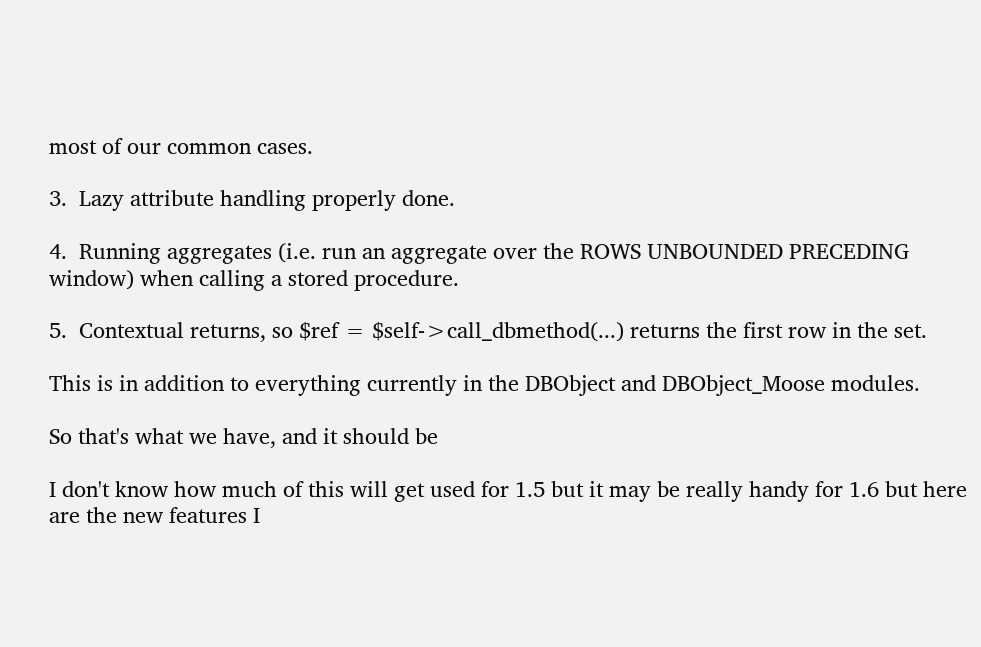most of our common cases.

3.  Lazy attribute handling properly done.

4.  Running aggregates (i.e. run an aggregate over the ROWS UNBOUNDED PRECEDING window) when calling a stored procedure.

5.  Contextual returns, so $ref = $self->call_dbmethod(...) returns the first row in the set.

This is in addition to everything currently in the DBObject and DBObject_Moose modules.

So that's what we have, and it should be

I don't know how much of this will get used for 1.5 but it may be really handy for 1.6 but here are the new features I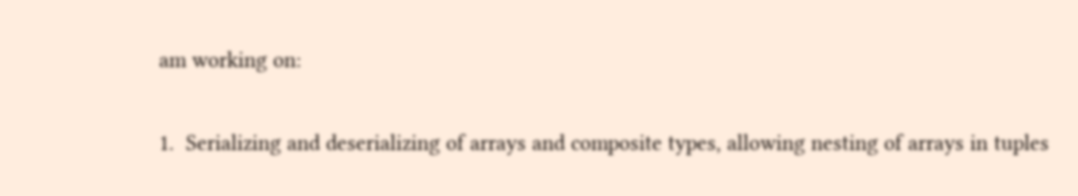am working on:

1.  Serializing and deserializing of arrays and composite types, allowing nesting of arrays in tuples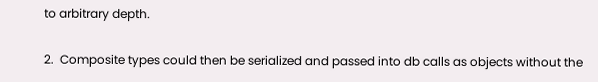to arbitrary depth.

2.  Composite types could then be serialized and passed into db calls as objects without the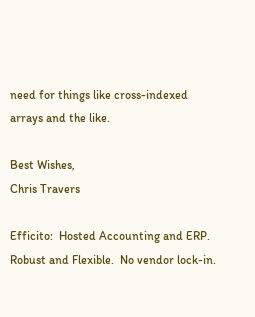need for things like cross-indexed arrays and the like.

Best Wishes,
Chris Travers

Efficito:  Hosted Accounting and ERP.  Robust and Flexible.  No vendor lock-in.